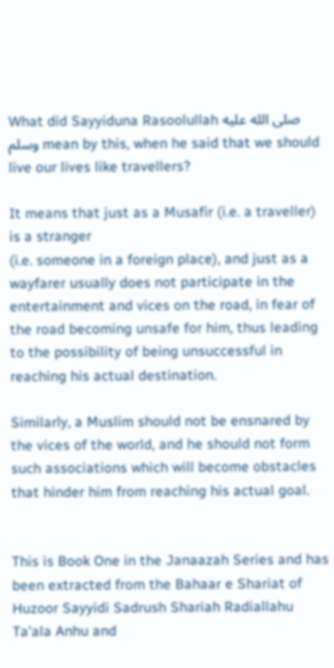What did Sayyiduna Rasoolullah صلى الله عليه وسلم mean by this, when he said that we should live our lives like travellers?

It means that just as a Musafir (i.e. a traveller) is a stranger
(i.e. someone in a foreign place), and just as a wayfarer usually does not participate in the entertainment and vices on the road, in fear of the road becoming unsafe for him, thus leading to the possibility of being unsuccessful in reaching his actual destination.

Similarly, a Muslim should not be ensnared by the vices of the world, and he should not form such associations which will become obstacles that hinder him from reaching his actual goal.


This is Book One in the Janaazah Series and has been extracted from the Bahaar e Shariat of Huzoor Sayyidi Sadrush Shariah Radiallahu Ta’ala Anhu and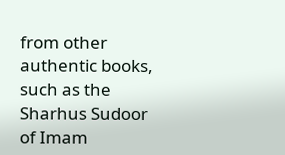from other authentic books, such as the Sharhus Sudoor of Imam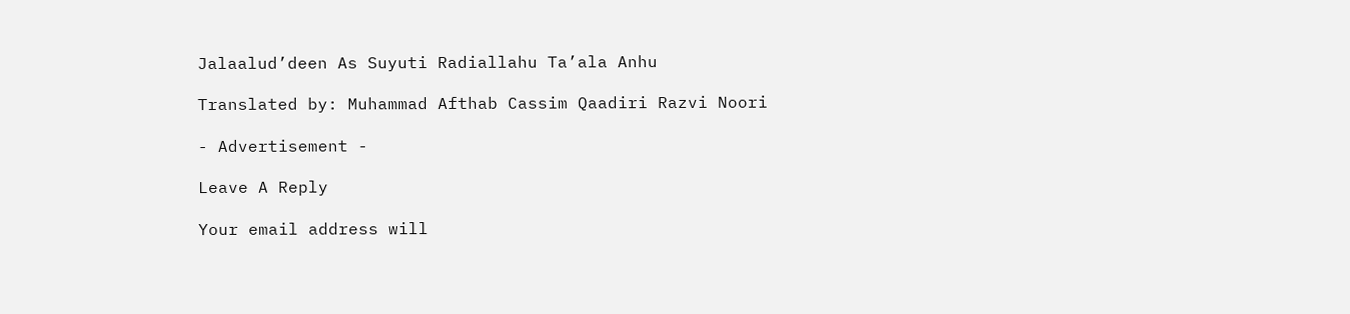Jalaalud’deen As Suyuti Radiallahu Ta’ala Anhu

Translated by: Muhammad Afthab Cassim Qaadiri Razvi Noori

- Advertisement -

Leave A Reply

Your email address will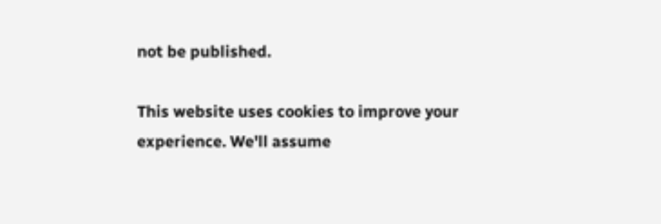not be published.

This website uses cookies to improve your experience. We'll assume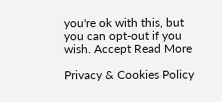you're ok with this, but you can opt-out if you wish. Accept Read More

Privacy & Cookies Policy